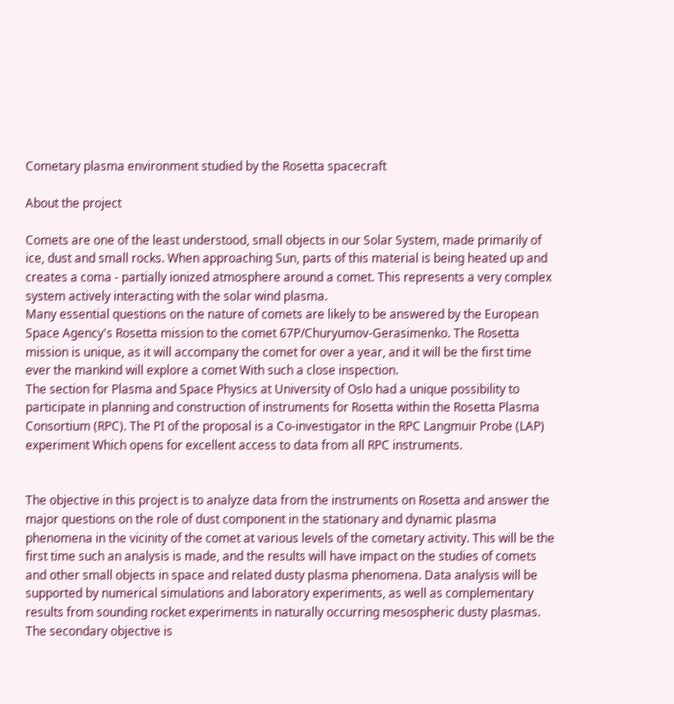Cometary plasma environment studied by the Rosetta spacecraft

About the project

Comets are one of the least understood, small objects in our Solar System, made primarily of ice, dust and small rocks. When approaching Sun, parts of this material is being heated up and creates a coma - partially ionized atmosphere around a comet. This represents a very complex system actively interacting with the solar wind plasma.
Many essential questions on the nature of comets are likely to be answered by the European Space Agency's Rosetta mission to the comet 67P/Churyumov-Gerasimenko. The Rosetta mission is unique, as it will accompany the comet for over a year, and it will be the first time ever the mankind will explore a comet With such a close inspection.
The section for Plasma and Space Physics at University of Oslo had a unique possibility to participate in planning and construction of instruments for Rosetta within the Rosetta Plasma Consortium (RPC). The PI of the proposal is a Co-investigator in the RPC Langmuir Probe (LAP) experiment Which opens for excellent access to data from all RPC instruments.


The objective in this project is to analyze data from the instruments on Rosetta and answer the major questions on the role of dust component in the stationary and dynamic plasma phenomena in the vicinity of the comet at various levels of the cometary activity. This will be the first time such an analysis is made, and the results will have impact on the studies of comets and other small objects in space and related dusty plasma phenomena. Data analysis will be supported by numerical simulations and laboratory experiments, as well as complementary results from sounding rocket experiments in naturally occurring mesospheric dusty plasmas.
The secondary objective is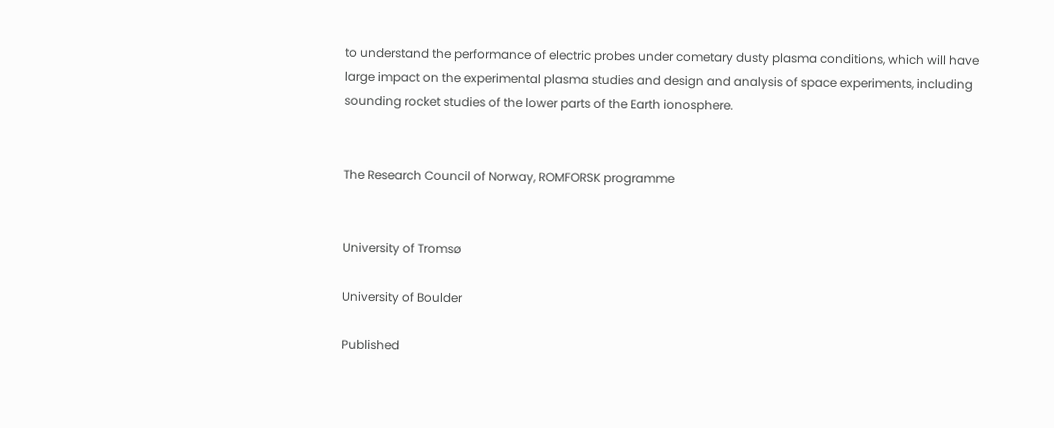to understand the performance of electric probes under cometary dusty plasma conditions, which will have large impact on the experimental plasma studies and design and analysis of space experiments, including sounding rocket studies of the lower parts of the Earth ionosphere.


The Research Council of Norway, ROMFORSK programme


University of Tromsø

University of Boulder

Published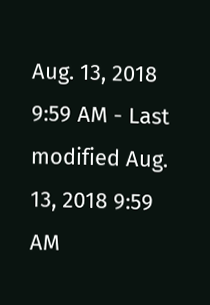Aug. 13, 2018 9:59 AM - Last modified Aug. 13, 2018 9:59 AM